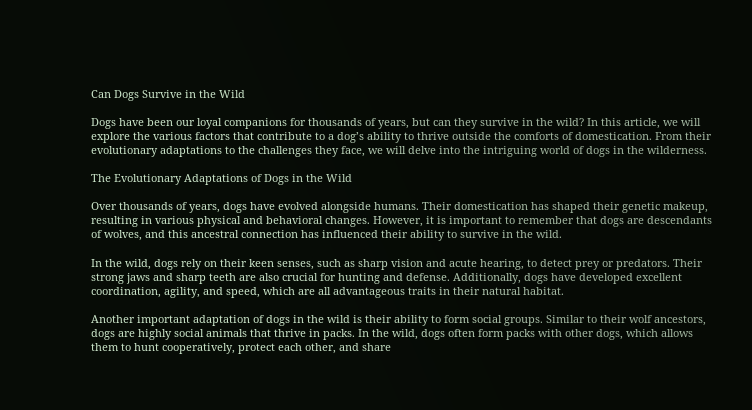Can Dogs Survive in the Wild

Dogs have been our loyal companions for thousands of years, but can they survive in the wild? In this article, we will explore the various factors that contribute to a dog’s ability to thrive outside the comforts of domestication. From their evolutionary adaptations to the challenges they face, we will delve into the intriguing world of dogs in the wilderness.

The Evolutionary Adaptations of Dogs in the Wild

Over thousands of years, dogs have evolved alongside humans. Their domestication has shaped their genetic makeup, resulting in various physical and behavioral changes. However, it is important to remember that dogs are descendants of wolves, and this ancestral connection has influenced their ability to survive in the wild.

In the wild, dogs rely on their keen senses, such as sharp vision and acute hearing, to detect prey or predators. Their strong jaws and sharp teeth are also crucial for hunting and defense. Additionally, dogs have developed excellent coordination, agility, and speed, which are all advantageous traits in their natural habitat.

Another important adaptation of dogs in the wild is their ability to form social groups. Similar to their wolf ancestors, dogs are highly social animals that thrive in packs. In the wild, dogs often form packs with other dogs, which allows them to hunt cooperatively, protect each other, and share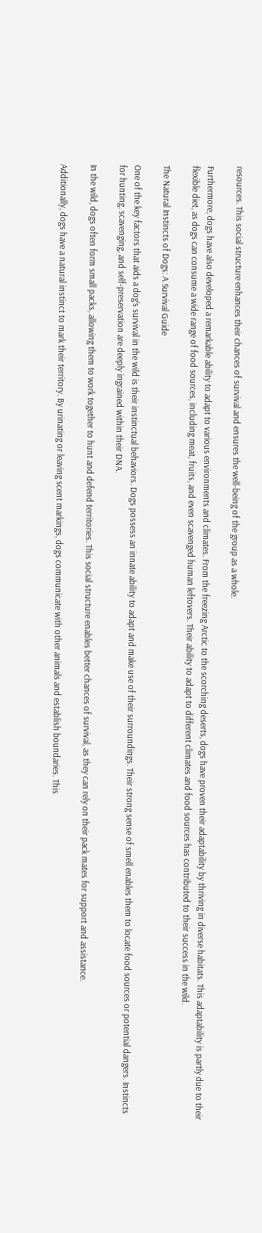resources. This social structure enhances their chances of survival and ensures the well-being of the group as a whole.

Furthermore, dogs have also developed a remarkable ability to adapt to various environments and climates. From the freezing Arctic to the scorching deserts, dogs have proven their adaptability by thriving in diverse habitats. This adaptability is partly due to their flexible diet, as dogs can consume a wide range of food sources, including meat, fruits, and even scavenged human leftovers. Their ability to adapt to different climates and food sources has contributed to their success in the wild.

The Natural Instincts of Dogs: A Survival Guide

One of the key factors that aids a dog’s survival in the wild is their instinctual behaviors. Dogs possess an innate ability to adapt and make use of their surroundings. Their strong sense of smell enables them to locate food sources or potential dangers. Instincts for hunting, scavenging, and self-preservation are deeply ingrained within their DNA.

In the wild, dogs often form small packs, allowing them to work together to hunt and defend territories. This social structure enables better chances of survival, as they can rely on their pack mates for support and assistance.

Additionally, dogs have a natural instinct to mark their territory. By urinating or leaving scent markings, dogs communicate with other animals and establish boundaries. This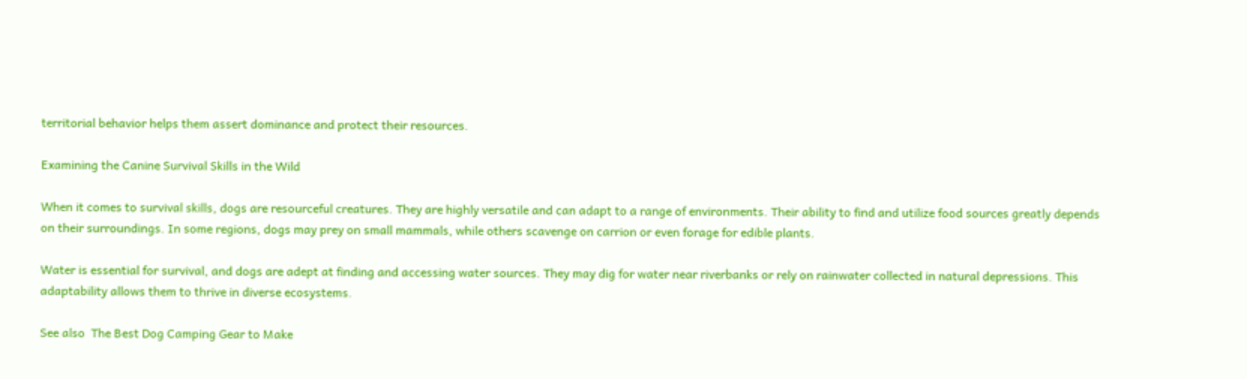territorial behavior helps them assert dominance and protect their resources.

Examining the Canine Survival Skills in the Wild

When it comes to survival skills, dogs are resourceful creatures. They are highly versatile and can adapt to a range of environments. Their ability to find and utilize food sources greatly depends on their surroundings. In some regions, dogs may prey on small mammals, while others scavenge on carrion or even forage for edible plants.

Water is essential for survival, and dogs are adept at finding and accessing water sources. They may dig for water near riverbanks or rely on rainwater collected in natural depressions. This adaptability allows them to thrive in diverse ecosystems.

See also  The Best Dog Camping Gear to Make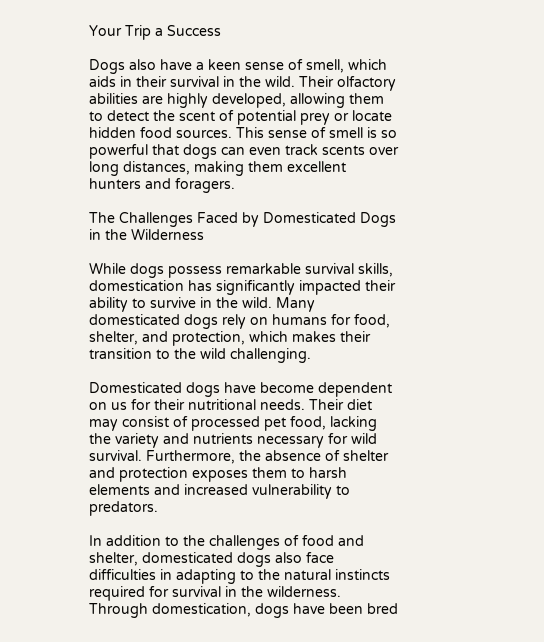Your Trip a Success

Dogs also have a keen sense of smell, which aids in their survival in the wild. Their olfactory abilities are highly developed, allowing them to detect the scent of potential prey or locate hidden food sources. This sense of smell is so powerful that dogs can even track scents over long distances, making them excellent hunters and foragers.

The Challenges Faced by Domesticated Dogs in the Wilderness

While dogs possess remarkable survival skills, domestication has significantly impacted their ability to survive in the wild. Many domesticated dogs rely on humans for food, shelter, and protection, which makes their transition to the wild challenging.

Domesticated dogs have become dependent on us for their nutritional needs. Their diet may consist of processed pet food, lacking the variety and nutrients necessary for wild survival. Furthermore, the absence of shelter and protection exposes them to harsh elements and increased vulnerability to predators.

In addition to the challenges of food and shelter, domesticated dogs also face difficulties in adapting to the natural instincts required for survival in the wilderness. Through domestication, dogs have been bred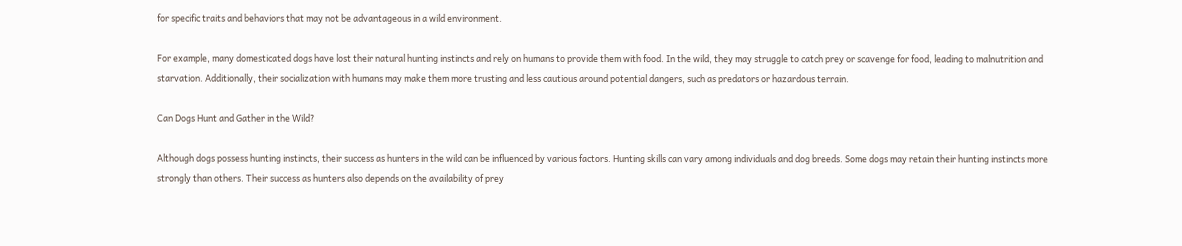for specific traits and behaviors that may not be advantageous in a wild environment.

For example, many domesticated dogs have lost their natural hunting instincts and rely on humans to provide them with food. In the wild, they may struggle to catch prey or scavenge for food, leading to malnutrition and starvation. Additionally, their socialization with humans may make them more trusting and less cautious around potential dangers, such as predators or hazardous terrain.

Can Dogs Hunt and Gather in the Wild?

Although dogs possess hunting instincts, their success as hunters in the wild can be influenced by various factors. Hunting skills can vary among individuals and dog breeds. Some dogs may retain their hunting instincts more strongly than others. Their success as hunters also depends on the availability of prey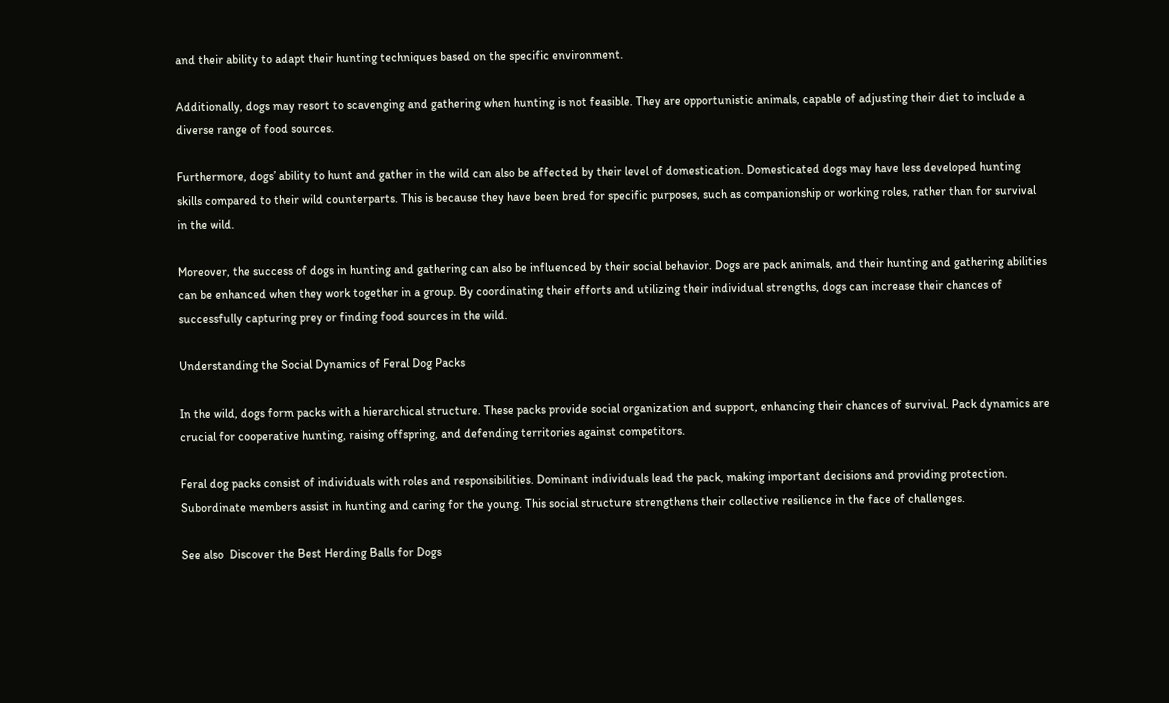and their ability to adapt their hunting techniques based on the specific environment.

Additionally, dogs may resort to scavenging and gathering when hunting is not feasible. They are opportunistic animals, capable of adjusting their diet to include a diverse range of food sources.

Furthermore, dogs’ ability to hunt and gather in the wild can also be affected by their level of domestication. Domesticated dogs may have less developed hunting skills compared to their wild counterparts. This is because they have been bred for specific purposes, such as companionship or working roles, rather than for survival in the wild.

Moreover, the success of dogs in hunting and gathering can also be influenced by their social behavior. Dogs are pack animals, and their hunting and gathering abilities can be enhanced when they work together in a group. By coordinating their efforts and utilizing their individual strengths, dogs can increase their chances of successfully capturing prey or finding food sources in the wild.

Understanding the Social Dynamics of Feral Dog Packs

In the wild, dogs form packs with a hierarchical structure. These packs provide social organization and support, enhancing their chances of survival. Pack dynamics are crucial for cooperative hunting, raising offspring, and defending territories against competitors.

Feral dog packs consist of individuals with roles and responsibilities. Dominant individuals lead the pack, making important decisions and providing protection. Subordinate members assist in hunting and caring for the young. This social structure strengthens their collective resilience in the face of challenges.

See also  Discover the Best Herding Balls for Dogs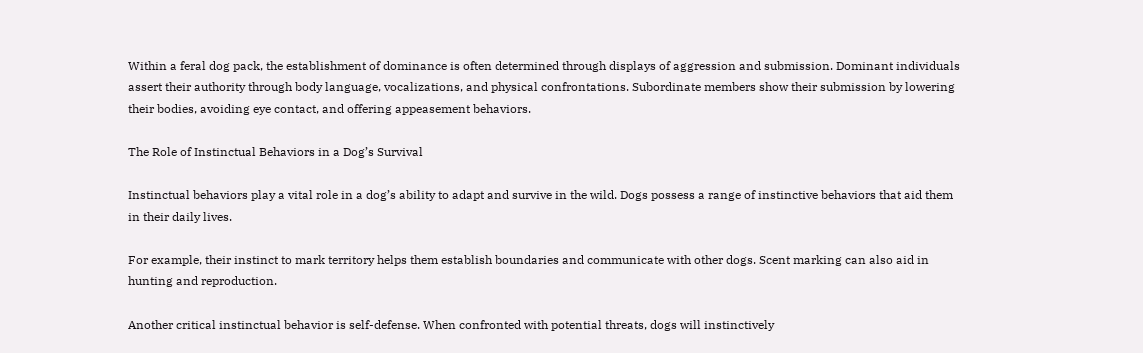Within a feral dog pack, the establishment of dominance is often determined through displays of aggression and submission. Dominant individuals assert their authority through body language, vocalizations, and physical confrontations. Subordinate members show their submission by lowering their bodies, avoiding eye contact, and offering appeasement behaviors.

The Role of Instinctual Behaviors in a Dog’s Survival

Instinctual behaviors play a vital role in a dog’s ability to adapt and survive in the wild. Dogs possess a range of instinctive behaviors that aid them in their daily lives.

For example, their instinct to mark territory helps them establish boundaries and communicate with other dogs. Scent marking can also aid in hunting and reproduction.

Another critical instinctual behavior is self-defense. When confronted with potential threats, dogs will instinctively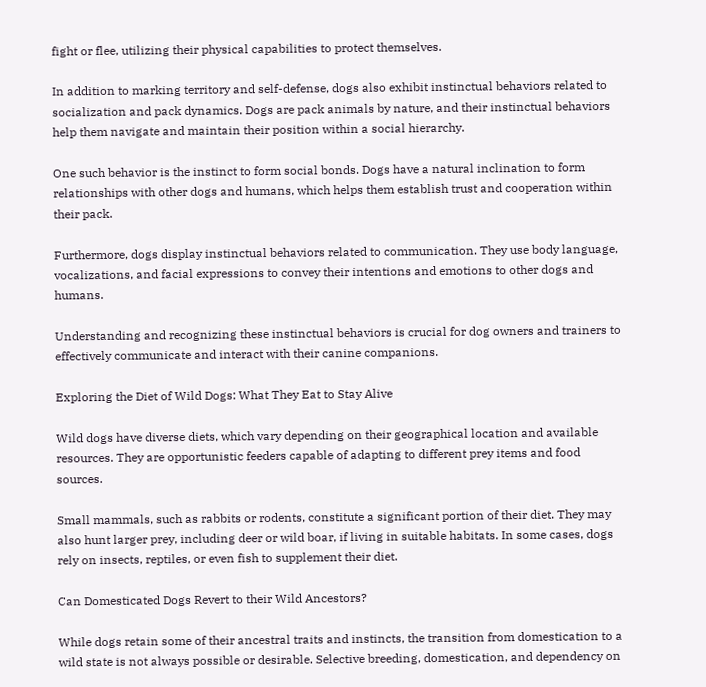fight or flee, utilizing their physical capabilities to protect themselves.

In addition to marking territory and self-defense, dogs also exhibit instinctual behaviors related to socialization and pack dynamics. Dogs are pack animals by nature, and their instinctual behaviors help them navigate and maintain their position within a social hierarchy.

One such behavior is the instinct to form social bonds. Dogs have a natural inclination to form relationships with other dogs and humans, which helps them establish trust and cooperation within their pack.

Furthermore, dogs display instinctual behaviors related to communication. They use body language, vocalizations, and facial expressions to convey their intentions and emotions to other dogs and humans.

Understanding and recognizing these instinctual behaviors is crucial for dog owners and trainers to effectively communicate and interact with their canine companions.

Exploring the Diet of Wild Dogs: What They Eat to Stay Alive

Wild dogs have diverse diets, which vary depending on their geographical location and available resources. They are opportunistic feeders capable of adapting to different prey items and food sources.

Small mammals, such as rabbits or rodents, constitute a significant portion of their diet. They may also hunt larger prey, including deer or wild boar, if living in suitable habitats. In some cases, dogs rely on insects, reptiles, or even fish to supplement their diet.

Can Domesticated Dogs Revert to their Wild Ancestors?

While dogs retain some of their ancestral traits and instincts, the transition from domestication to a wild state is not always possible or desirable. Selective breeding, domestication, and dependency on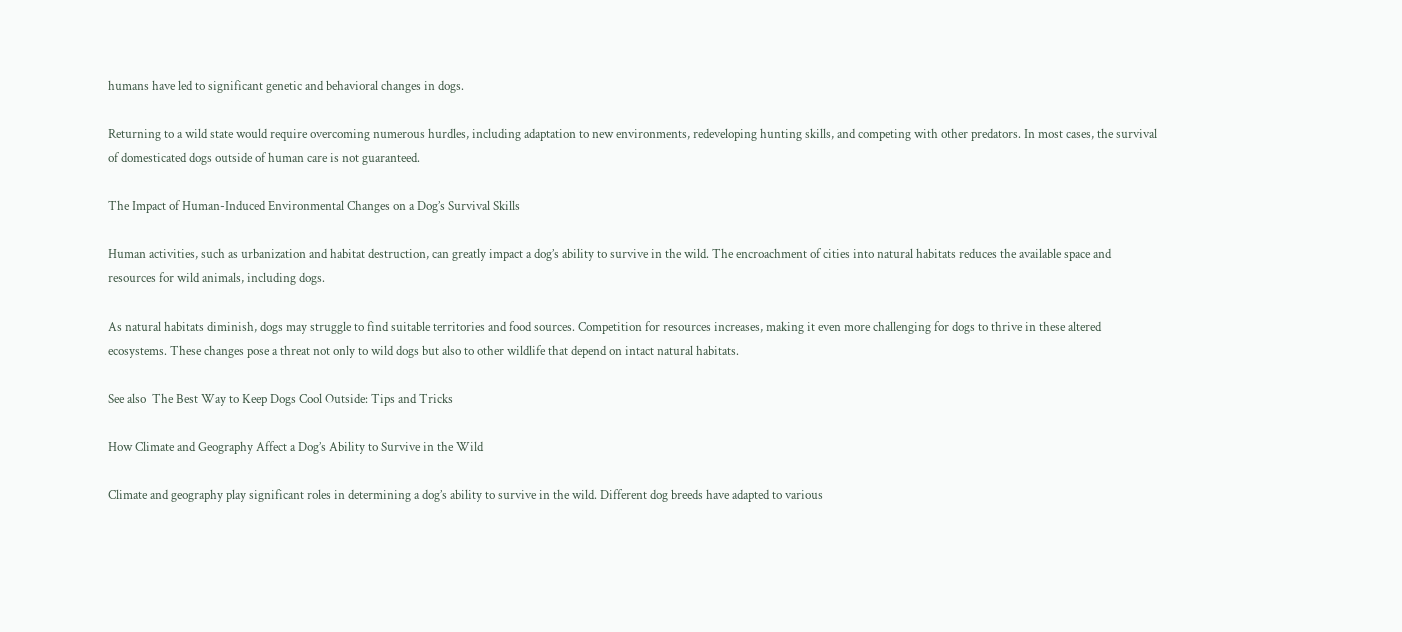humans have led to significant genetic and behavioral changes in dogs.

Returning to a wild state would require overcoming numerous hurdles, including adaptation to new environments, redeveloping hunting skills, and competing with other predators. In most cases, the survival of domesticated dogs outside of human care is not guaranteed.

The Impact of Human-Induced Environmental Changes on a Dog’s Survival Skills

Human activities, such as urbanization and habitat destruction, can greatly impact a dog’s ability to survive in the wild. The encroachment of cities into natural habitats reduces the available space and resources for wild animals, including dogs.

As natural habitats diminish, dogs may struggle to find suitable territories and food sources. Competition for resources increases, making it even more challenging for dogs to thrive in these altered ecosystems. These changes pose a threat not only to wild dogs but also to other wildlife that depend on intact natural habitats.

See also  The Best Way to Keep Dogs Cool Outside: Tips and Tricks

How Climate and Geography Affect a Dog’s Ability to Survive in the Wild

Climate and geography play significant roles in determining a dog’s ability to survive in the wild. Different dog breeds have adapted to various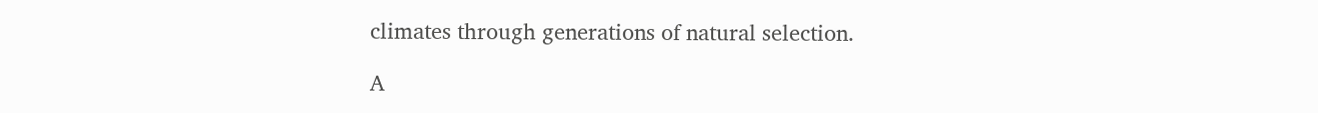climates through generations of natural selection.

A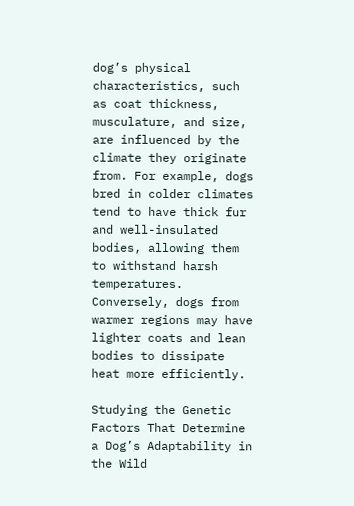dog’s physical characteristics, such as coat thickness, musculature, and size, are influenced by the climate they originate from. For example, dogs bred in colder climates tend to have thick fur and well-insulated bodies, allowing them to withstand harsh temperatures. Conversely, dogs from warmer regions may have lighter coats and lean bodies to dissipate heat more efficiently.

Studying the Genetic Factors That Determine a Dog’s Adaptability in the Wild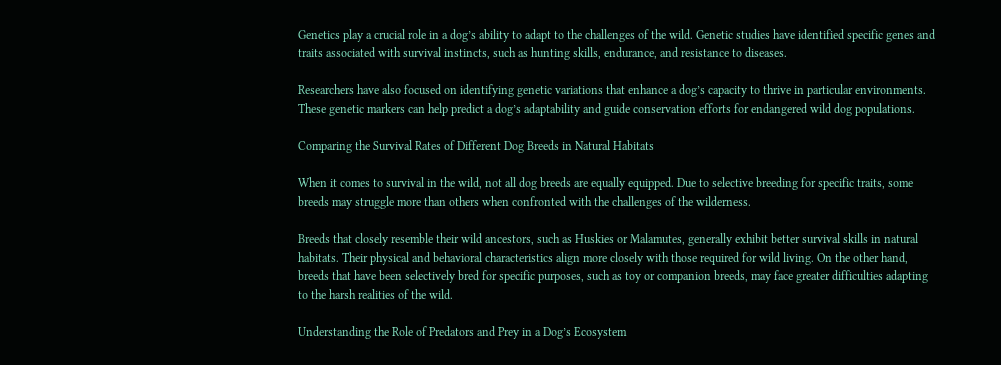Genetics play a crucial role in a dog’s ability to adapt to the challenges of the wild. Genetic studies have identified specific genes and traits associated with survival instincts, such as hunting skills, endurance, and resistance to diseases.

Researchers have also focused on identifying genetic variations that enhance a dog’s capacity to thrive in particular environments. These genetic markers can help predict a dog’s adaptability and guide conservation efforts for endangered wild dog populations.

Comparing the Survival Rates of Different Dog Breeds in Natural Habitats

When it comes to survival in the wild, not all dog breeds are equally equipped. Due to selective breeding for specific traits, some breeds may struggle more than others when confronted with the challenges of the wilderness.

Breeds that closely resemble their wild ancestors, such as Huskies or Malamutes, generally exhibit better survival skills in natural habitats. Their physical and behavioral characteristics align more closely with those required for wild living. On the other hand, breeds that have been selectively bred for specific purposes, such as toy or companion breeds, may face greater difficulties adapting to the harsh realities of the wild.

Understanding the Role of Predators and Prey in a Dog’s Ecosystem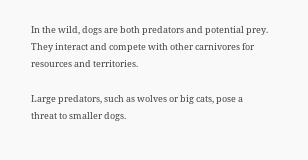In the wild, dogs are both predators and potential prey. They interact and compete with other carnivores for resources and territories.

Large predators, such as wolves or big cats, pose a threat to smaller dogs.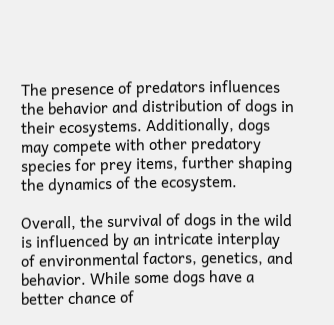The presence of predators influences the behavior and distribution of dogs in their ecosystems. Additionally, dogs may compete with other predatory species for prey items, further shaping the dynamics of the ecosystem.

Overall, the survival of dogs in the wild is influenced by an intricate interplay of environmental factors, genetics, and behavior. While some dogs have a better chance of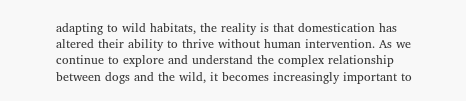adapting to wild habitats, the reality is that domestication has altered their ability to thrive without human intervention. As we continue to explore and understand the complex relationship between dogs and the wild, it becomes increasingly important to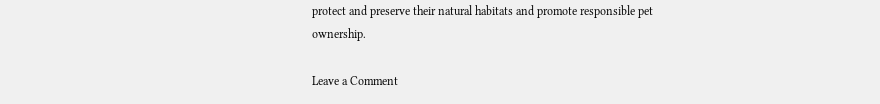protect and preserve their natural habitats and promote responsible pet ownership.

Leave a Comment